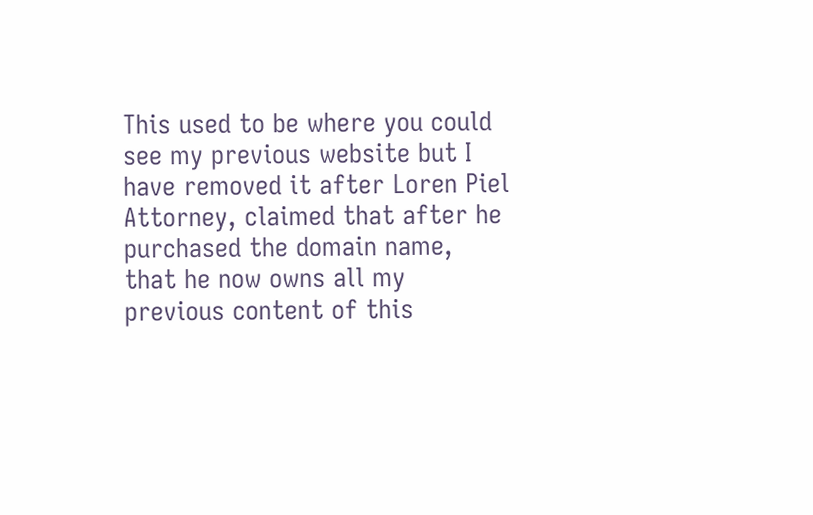This used to be where you could see my previous website but I have removed it after Loren Piel Attorney, claimed that after he purchased the domain name, that he now owns all my previous content of this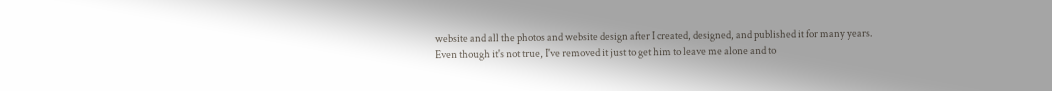website and all the photos and website design after I created, designed, and published it for many years. Even though it's not true, I've removed it just to get him to leave me alone and to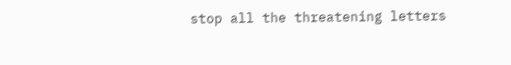stop all the threatening letters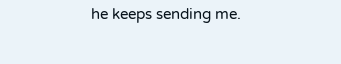he keeps sending me.